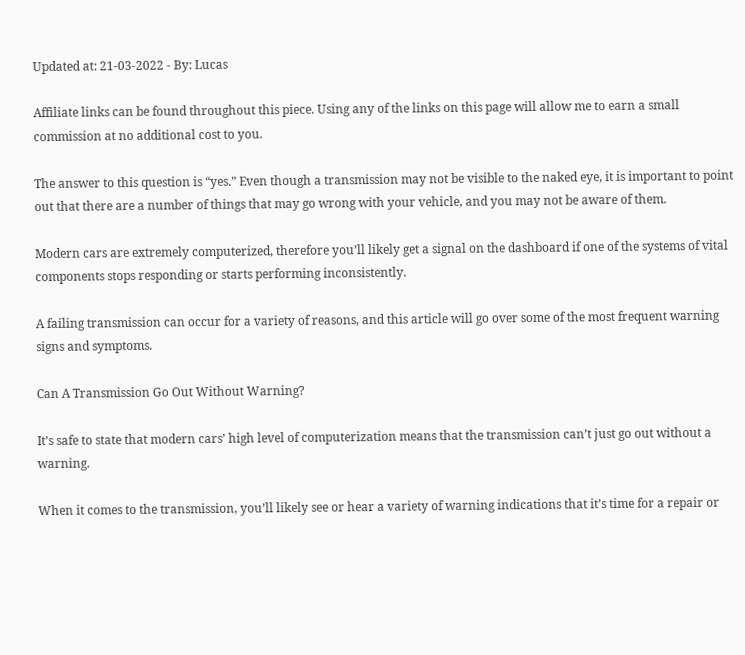Updated at: 21-03-2022 - By: Lucas

Affiliate links can be found throughout this piece. Using any of the links on this page will allow me to earn a small commission at no additional cost to you.

The answer to this question is “yes.” Even though a transmission may not be visible to the naked eye, it is important to point out that there are a number of things that may go wrong with your vehicle, and you may not be aware of them.

Modern cars are extremely computerized, therefore you’ll likely get a signal on the dashboard if one of the systems of vital components stops responding or starts performing inconsistently.

A failing transmission can occur for a variety of reasons, and this article will go over some of the most frequent warning signs and symptoms.

Can A Transmission Go Out Without Warning?

It’s safe to state that modern cars’ high level of computerization means that the transmission can’t just go out without a warning.

When it comes to the transmission, you’ll likely see or hear a variety of warning indications that it’s time for a repair or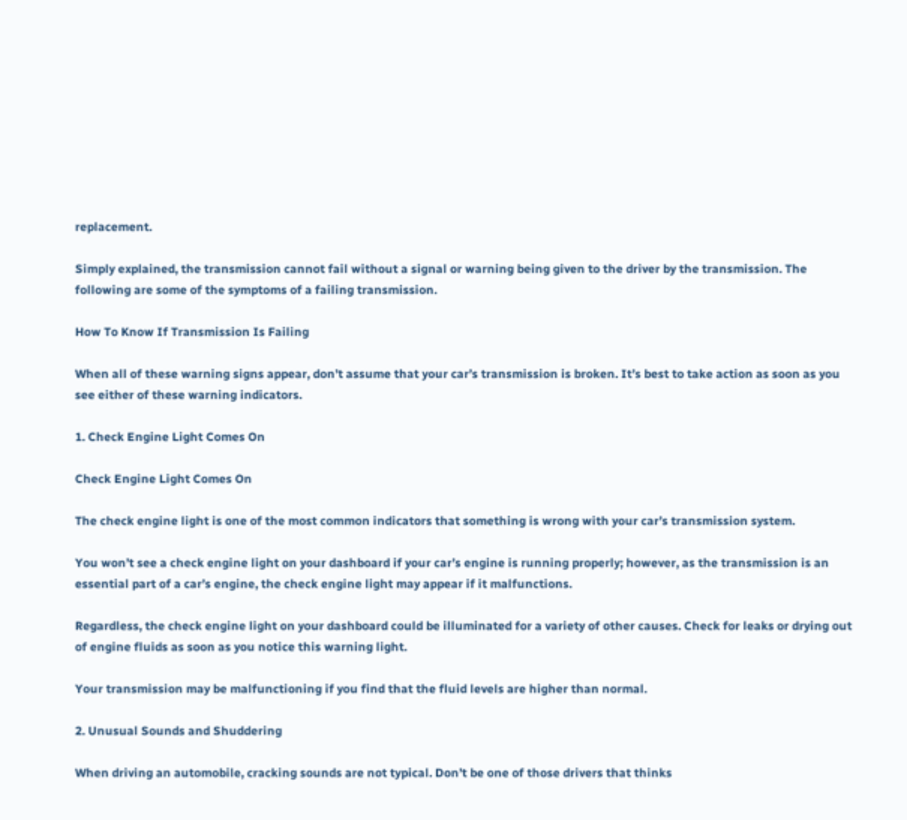replacement.

Simply explained, the transmission cannot fail without a signal or warning being given to the driver by the transmission. The following are some of the symptoms of a failing transmission.

How To Know If Transmission Is Failing

When all of these warning signs appear, don’t assume that your car’s transmission is broken. It’s best to take action as soon as you see either of these warning indicators.

1. Check Engine Light Comes On

Check Engine Light Comes On

The check engine light is one of the most common indicators that something is wrong with your car’s transmission system.

You won’t see a check engine light on your dashboard if your car’s engine is running properly; however, as the transmission is an essential part of a car’s engine, the check engine light may appear if it malfunctions.

Regardless, the check engine light on your dashboard could be illuminated for a variety of other causes. Check for leaks or drying out of engine fluids as soon as you notice this warning light.

Your transmission may be malfunctioning if you find that the fluid levels are higher than normal.

2. Unusual Sounds and Shuddering

When driving an automobile, cracking sounds are not typical. Don’t be one of those drivers that thinks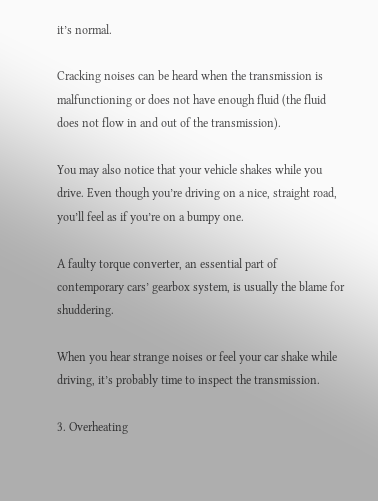it’s normal.

Cracking noises can be heard when the transmission is malfunctioning or does not have enough fluid (the fluid does not flow in and out of the transmission).

You may also notice that your vehicle shakes while you drive. Even though you’re driving on a nice, straight road, you’ll feel as if you’re on a bumpy one.

A faulty torque converter, an essential part of contemporary cars’ gearbox system, is usually the blame for shuddering.

When you hear strange noises or feel your car shake while driving, it’s probably time to inspect the transmission.

3. Overheating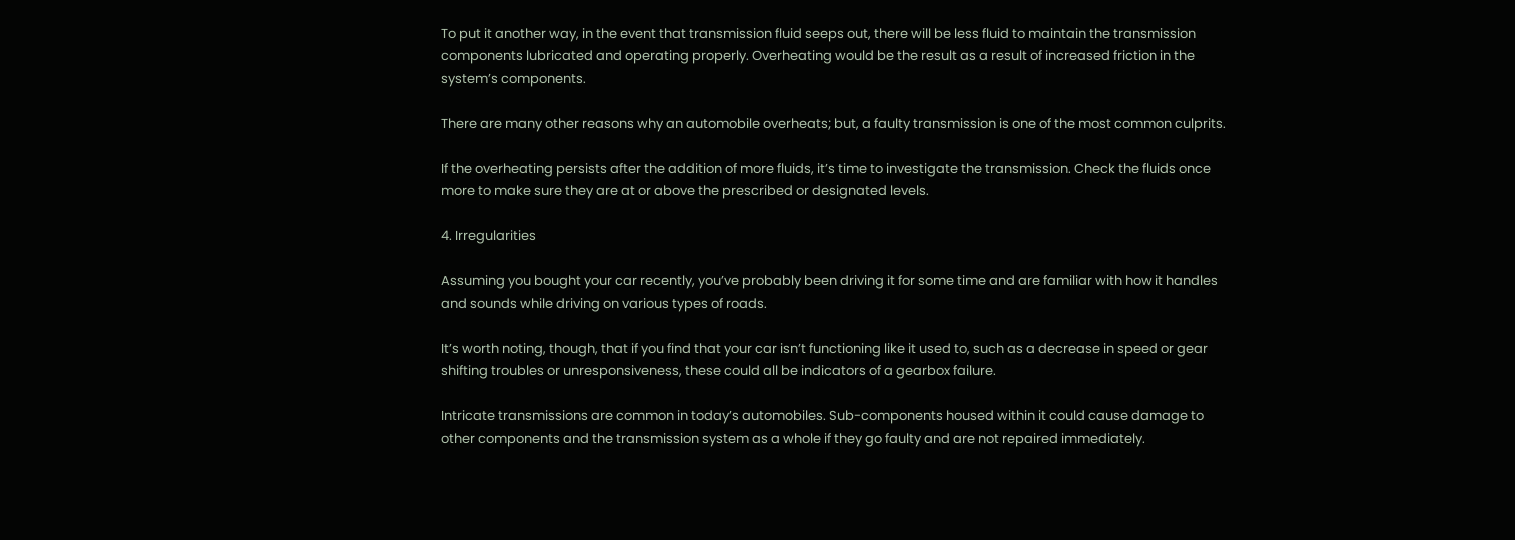To put it another way, in the event that transmission fluid seeps out, there will be less fluid to maintain the transmission components lubricated and operating properly. Overheating would be the result as a result of increased friction in the system’s components.

There are many other reasons why an automobile overheats; but, a faulty transmission is one of the most common culprits.

If the overheating persists after the addition of more fluids, it’s time to investigate the transmission. Check the fluids once more to make sure they are at or above the prescribed or designated levels.

4. Irregularities

Assuming you bought your car recently, you’ve probably been driving it for some time and are familiar with how it handles and sounds while driving on various types of roads.

It’s worth noting, though, that if you find that your car isn’t functioning like it used to, such as a decrease in speed or gear shifting troubles or unresponsiveness, these could all be indicators of a gearbox failure.

Intricate transmissions are common in today’s automobiles. Sub-components housed within it could cause damage to other components and the transmission system as a whole if they go faulty and are not repaired immediately.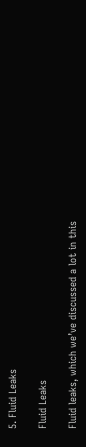5. Fluid Leaks

Fluid Leaks

Fluid leaks, which we’ve discussed a lot in this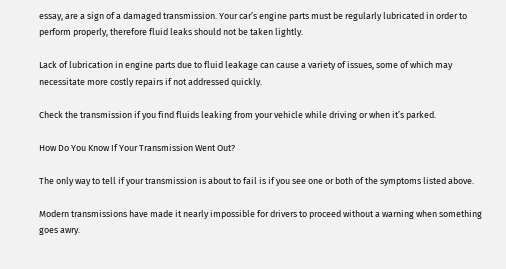essay, are a sign of a damaged transmission. Your car’s engine parts must be regularly lubricated in order to perform properly, therefore fluid leaks should not be taken lightly.

Lack of lubrication in engine parts due to fluid leakage can cause a variety of issues, some of which may necessitate more costly repairs if not addressed quickly.

Check the transmission if you find fluids leaking from your vehicle while driving or when it’s parked.

How Do You Know If Your Transmission Went Out?

The only way to tell if your transmission is about to fail is if you see one or both of the symptoms listed above.

Modern transmissions have made it nearly impossible for drivers to proceed without a warning when something goes awry.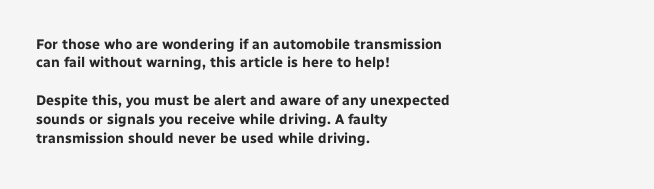For those who are wondering if an automobile transmission can fail without warning, this article is here to help!

Despite this, you must be alert and aware of any unexpected sounds or signals you receive while driving. A faulty transmission should never be used while driving.